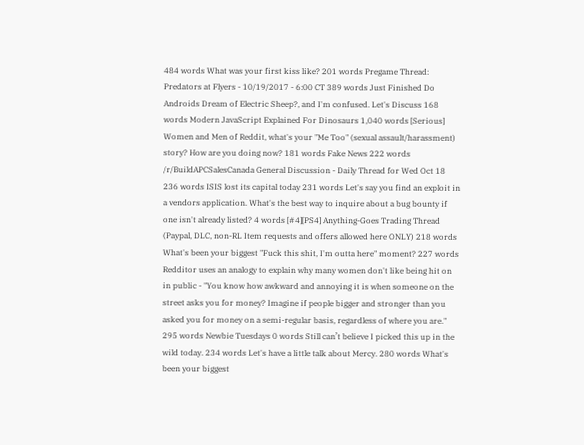484 words What was your first kiss like? 201 words Pregame Thread: Predators at Flyers - 10/19/2017 - 6:00 CT 389 words Just Finished Do Androids Dream of Electric Sheep?, and I'm confused. Let's Discuss 168 words Modern JavaScript Explained For Dinosaurs 1,040 words [Serious] Women and Men of Reddit, what's your "Me Too" (sexual assault/harassment) story? How are you doing now? 181 words Fake News 222 words /r/BuildAPCSalesCanada General Discussion - Daily Thread for Wed Oct 18 236 words ISIS lost its capital today 231 words Let's say you find an exploit in a vendors application. What's the best way to inquire about a bug bounty if one isn't already listed? 4 words [#4][PS4] Anything-Goes Trading Thread (Paypal, DLC, non-RL Item requests and offers allowed here ONLY) 218 words What's been your biggest "Fuck this shit, I'm outta here" moment? 227 words Redditor uses an analogy to explain why many women don't like being hit on in public - "You know how awkward and annoying it is when someone on the street asks you for money? Imagine if people bigger and stronger than you asked you for money on a semi-regular basis, regardless of where you are." 295 words Newbie Tuesdays 0 words Still can’t believe I picked this up in the wild today. 234 words Let's have a little talk about Mercy. 280 words What's been your biggest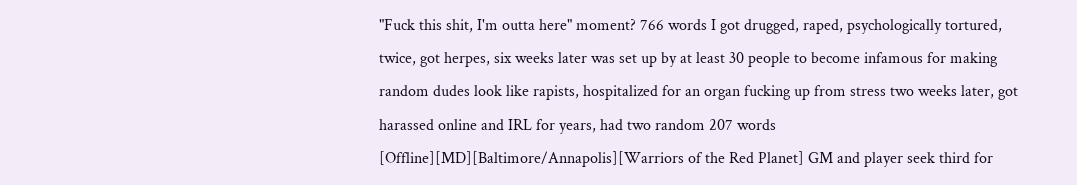"Fuck this shit, I'm outta here" moment? 766 words I got drugged, raped, psychologically tortured, twice, got herpes, six weeks later was set up by at least 30 people to become infamous for making random dudes look like rapists, hospitalized for an organ fucking up from stress two weeks later, got harassed online and IRL for years, had two random 207 words [Offline][MD][Baltimore/Annapolis][Warriors of the Red Planet] GM and player seek third for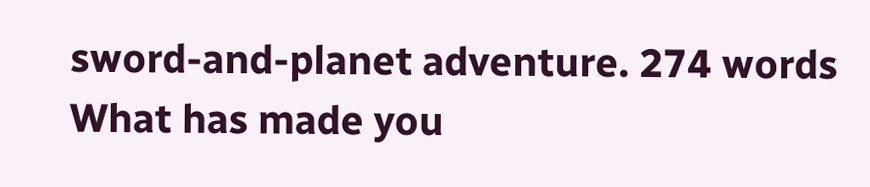sword-and-planet adventure. 274 words What has made you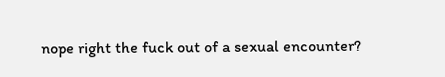nope right the fuck out of a sexual encounter?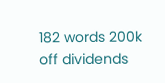182 words 200k off dividends